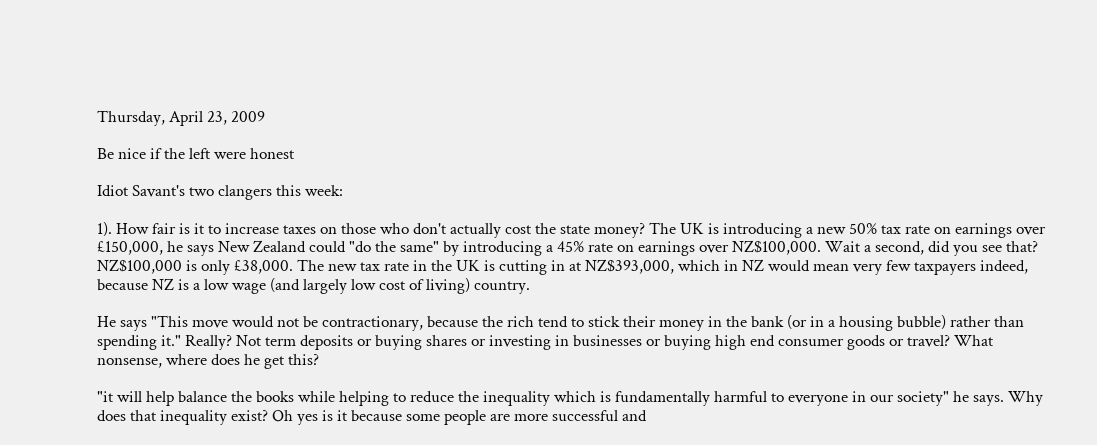Thursday, April 23, 2009

Be nice if the left were honest

Idiot Savant's two clangers this week:

1). How fair is it to increase taxes on those who don't actually cost the state money? The UK is introducing a new 50% tax rate on earnings over £150,000, he says New Zealand could "do the same" by introducing a 45% rate on earnings over NZ$100,000. Wait a second, did you see that? NZ$100,000 is only £38,000. The new tax rate in the UK is cutting in at NZ$393,000, which in NZ would mean very few taxpayers indeed, because NZ is a low wage (and largely low cost of living) country.

He says "This move would not be contractionary, because the rich tend to stick their money in the bank (or in a housing bubble) rather than spending it." Really? Not term deposits or buying shares or investing in businesses or buying high end consumer goods or travel? What nonsense, where does he get this?

"it will help balance the books while helping to reduce the inequality which is fundamentally harmful to everyone in our society" he says. Why does that inequality exist? Oh yes is it because some people are more successful and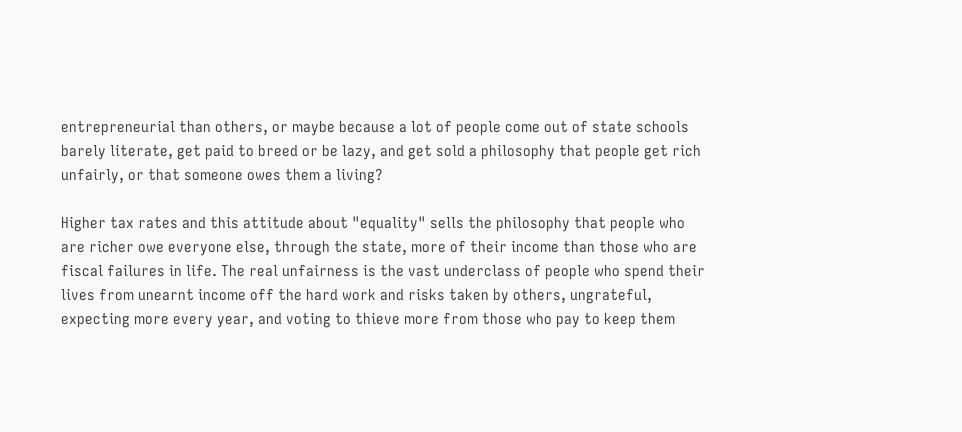entrepreneurial than others, or maybe because a lot of people come out of state schools barely literate, get paid to breed or be lazy, and get sold a philosophy that people get rich unfairly, or that someone owes them a living?

Higher tax rates and this attitude about "equality" sells the philosophy that people who are richer owe everyone else, through the state, more of their income than those who are fiscal failures in life. The real unfairness is the vast underclass of people who spend their lives from unearnt income off the hard work and risks taken by others, ungrateful, expecting more every year, and voting to thieve more from those who pay to keep them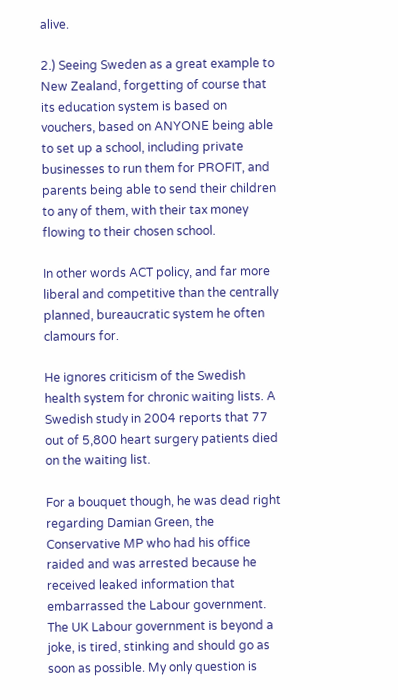alive.

2.) Seeing Sweden as a great example to New Zealand, forgetting of course that its education system is based on vouchers, based on ANYONE being able to set up a school, including private businesses to run them for PROFIT, and parents being able to send their children to any of them, with their tax money flowing to their chosen school.

In other words ACT policy, and far more liberal and competitive than the centrally planned, bureaucratic system he often clamours for.

He ignores criticism of the Swedish health system for chronic waiting lists. A Swedish study in 2004 reports that 77 out of 5,800 heart surgery patients died on the waiting list.

For a bouquet though, he was dead right regarding Damian Green, the Conservative MP who had his office raided and was arrested because he received leaked information that embarrassed the Labour government. The UK Labour government is beyond a joke, is tired, stinking and should go as soon as possible. My only question is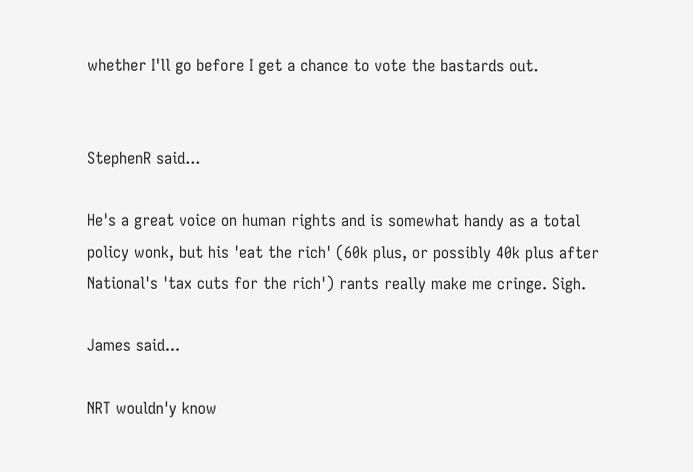whether I'll go before I get a chance to vote the bastards out.


StephenR said...

He's a great voice on human rights and is somewhat handy as a total policy wonk, but his 'eat the rich' (60k plus, or possibly 40k plus after National's 'tax cuts for the rich') rants really make me cringe. Sigh.

James said...

NRT wouldn'y know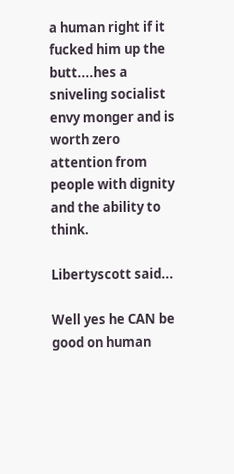a human right if it fucked him up the butt....hes a sniveling socialist envy monger and is worth zero attention from people with dignity and the ability to think.

Libertyscott said...

Well yes he CAN be good on human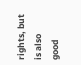rights, but is also good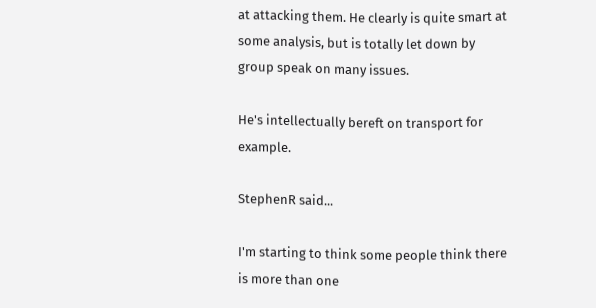at attacking them. He clearly is quite smart at some analysis, but is totally let down by group speak on many issues.

He's intellectually bereft on transport for example.

StephenR said...

I'm starting to think some people think there is more than one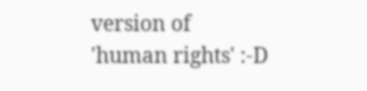version of 'human rights' :-D